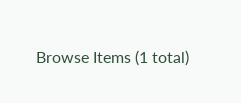Browse Items (1 total)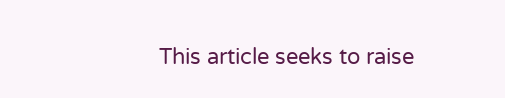This article seeks to raise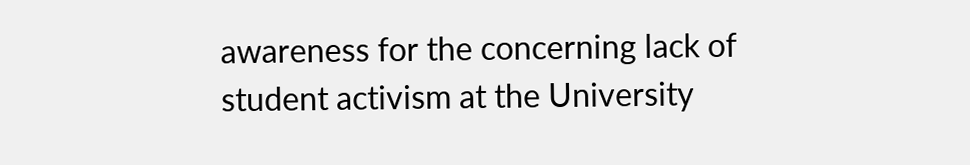awareness for the concerning lack of student activism at the University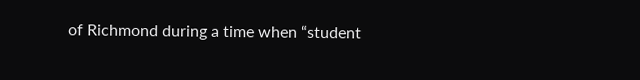of Richmond during a time when “student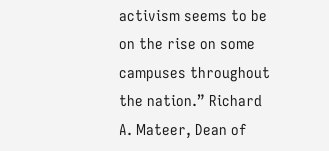activism seems to be on the rise on some campuses throughout the nation.” Richard A. Mateer, Dean of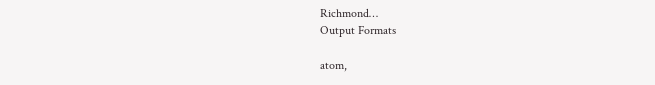Richmond…
Output Formats

atom,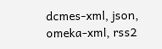dcmes-xml, json, omeka-xml, rss2